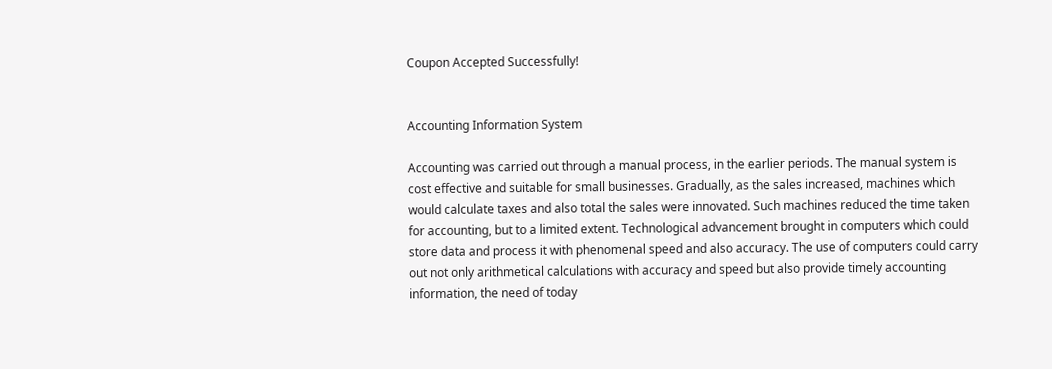Coupon Accepted Successfully!


Accounting Information System

Accounting was carried out through a manual process, in the earlier periods. The manual system is cost effective and suitable for small businesses. Gradually, as the sales increased, machines which would calculate taxes and also total the sales were innovated. Such machines reduced the time taken for accounting, but to a limited extent. Technological advancement brought in computers which could store data and process it with phenomenal speed and also accuracy. The use of computers could carry out not only arithmetical calculations with accuracy and speed but also provide timely accounting information, the need of today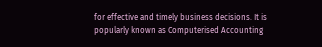for effective and timely business decisions. It is popularly known as Computerised Accounting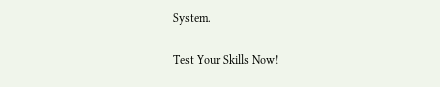System.

Test Your Skills Now!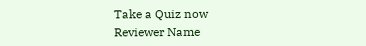Take a Quiz now
Reviewer Name